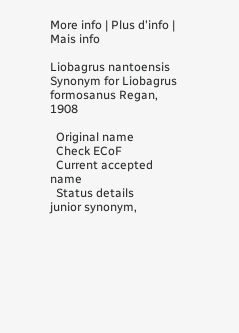More info | Plus d'info | Mais info

Liobagrus nantoensis
Synonym for Liobagrus formosanus Regan, 1908

  Original name
  Check ECoF
  Current accepted name
  Status details
junior synonym,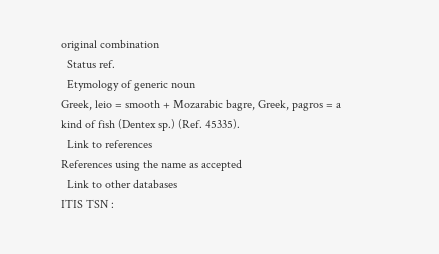original combination
  Status ref.
  Etymology of generic noun
Greek, leio = smooth + Mozarabic bagre, Greek, pagros = a kind of fish (Dentex sp.) (Ref. 45335).
  Link to references
References using the name as accepted
  Link to other databases
ITIS TSN :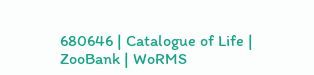680646 | Catalogue of Life | ZooBank | WoRMS